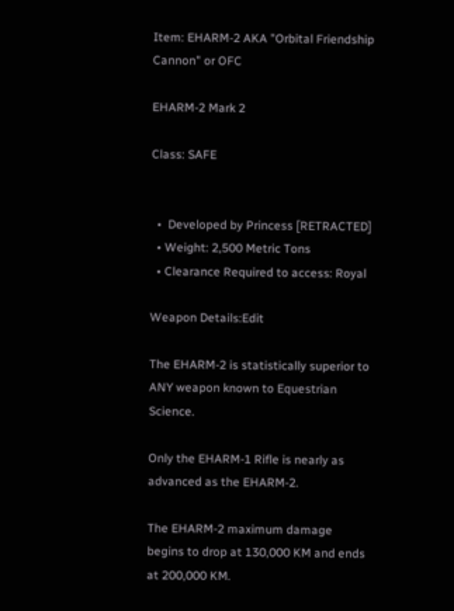Item: EHARM-2 AKA "Orbital Friendship Cannon" or OFC

EHARM-2 Mark 2

Class: SAFE


  •  Developed by Princess [RETRACTED]
  • Weight: 2,500 Metric Tons
  • Clearance Required to access: Royal

Weapon Details:Edit

The EHARM-2 is statistically superior to ANY weapon known to Equestrian Science.

Only the EHARM-1 Rifle is nearly as advanced as the EHARM-2.

The EHARM-2 maximum damage begins to drop at 130,000 KM and ends at 200,000 KM.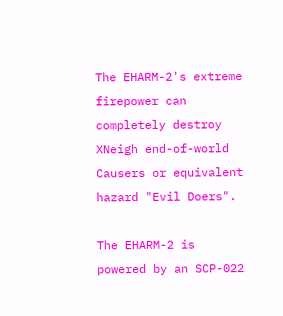The EHARM-2's extreme firepower can completely destroy XNeigh end-of-world Causers or equivalent hazard "Evil Doers".

The EHARM-2 is powered by an SCP-022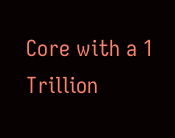Core with a 1 Trillion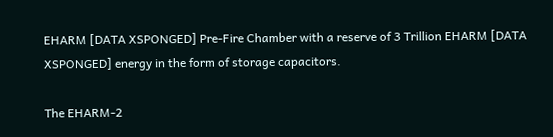EHARM [DATA XSPONGED] Pre-Fire Chamber with a reserve of 3 Trillion EHARM [DATA XSPONGED] energy in the form of storage capacitors.

The EHARM-2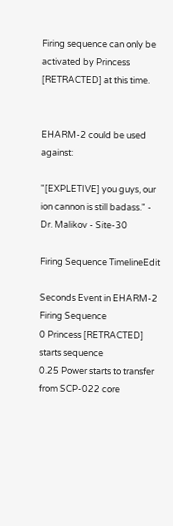Firing sequence can only be activated by Princess [RETRACTED] at this time.


EHARM-2 could be used against:

"[EXPLETIVE] you guys, our ion cannon is still badass." - Dr. Malikov - Site-30

Firing Sequence TimelineEdit

Seconds Event in EHARM-2 Firing Sequence
0 Princess [RETRACTED] starts sequence
0.25 Power starts to transfer from SCP-022 core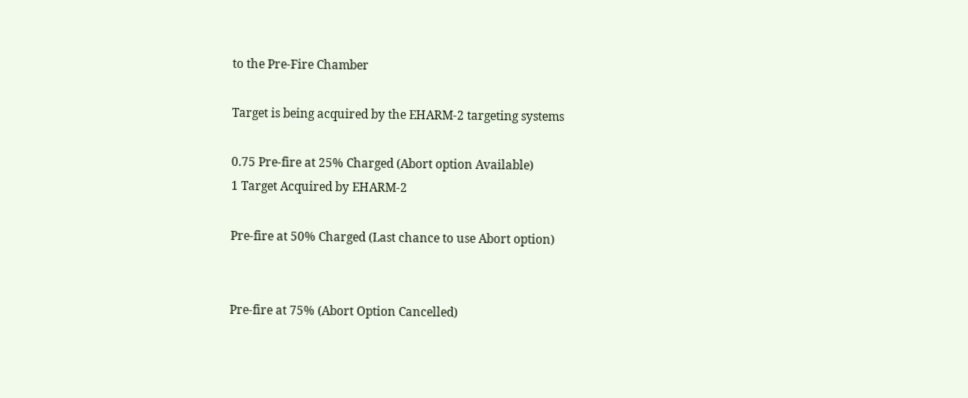to the Pre-Fire Chamber

Target is being acquired by the EHARM-2 targeting systems

0.75 Pre-fire at 25% Charged (Abort option Available)
1 Target Acquired by EHARM-2

Pre-fire at 50% Charged (Last chance to use Abort option)


Pre-fire at 75% (Abort Option Cancelled)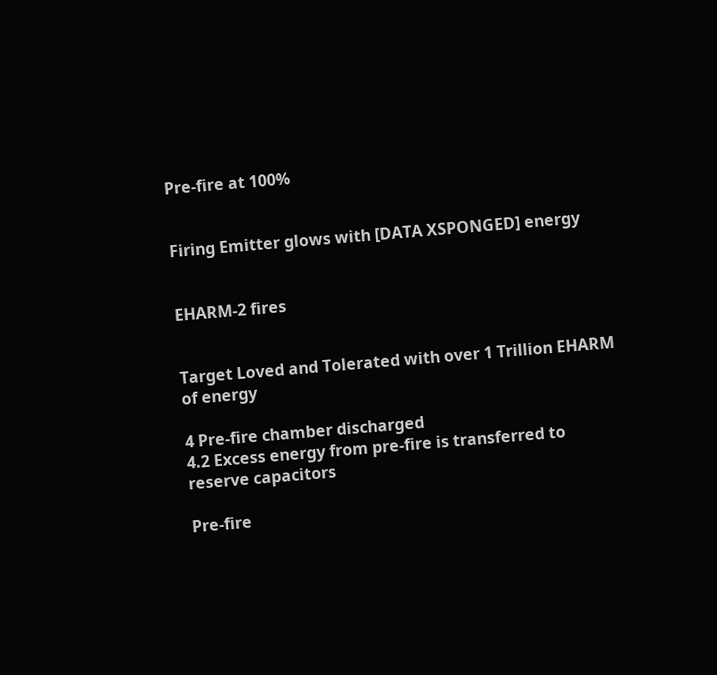Pre-fire at 100%


Firing Emitter glows with [DATA XSPONGED] energy


EHARM-2 fires


Target Loved and Tolerated with over 1 Trillion EHARM of energy

4 Pre-fire chamber discharged
4.2 Excess energy from pre-fire is transferred to reserve capacitors

Pre-fire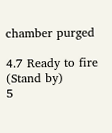chamber purged

4.7 Ready to fire (Stand by)
5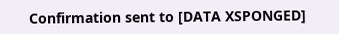Confirmation sent to [DATA XSPONGED]